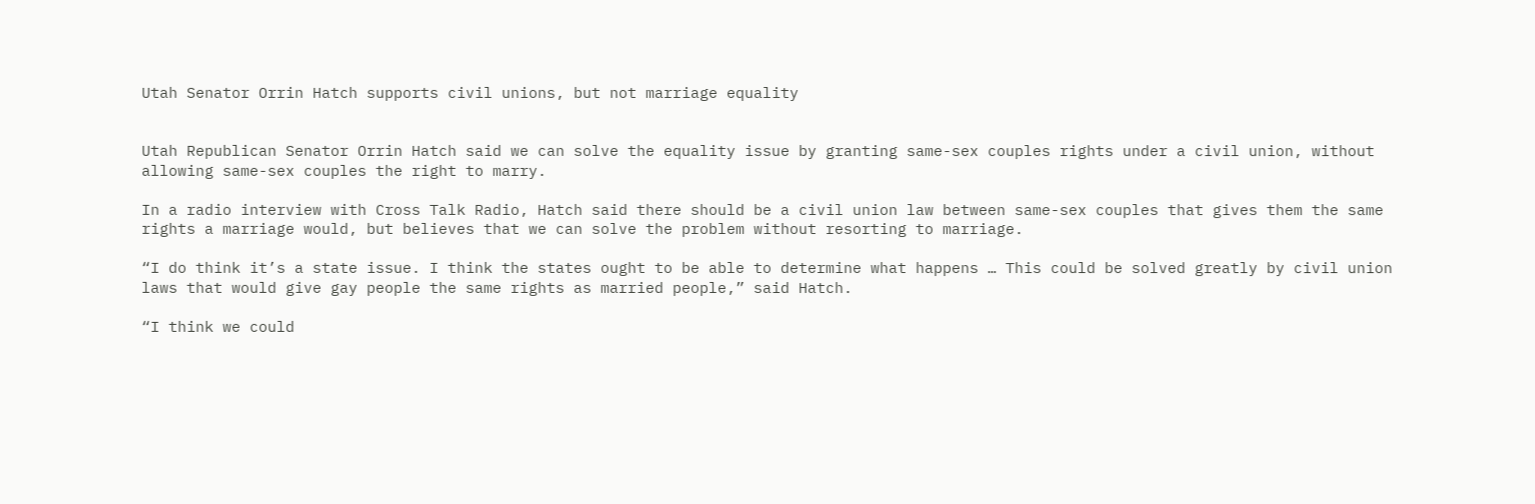Utah Senator Orrin Hatch supports civil unions, but not marriage equality


Utah Republican Senator Orrin Hatch said we can solve the equality issue by granting same-sex couples rights under a civil union, without allowing same-sex couples the right to marry.

In a radio interview with Cross Talk Radio, Hatch said there should be a civil union law between same-sex couples that gives them the same rights a marriage would, but believes that we can solve the problem without resorting to marriage.

“I do think it’s a state issue. I think the states ought to be able to determine what happens … This could be solved greatly by civil union laws that would give gay people the same rights as married people,” said Hatch.

“I think we could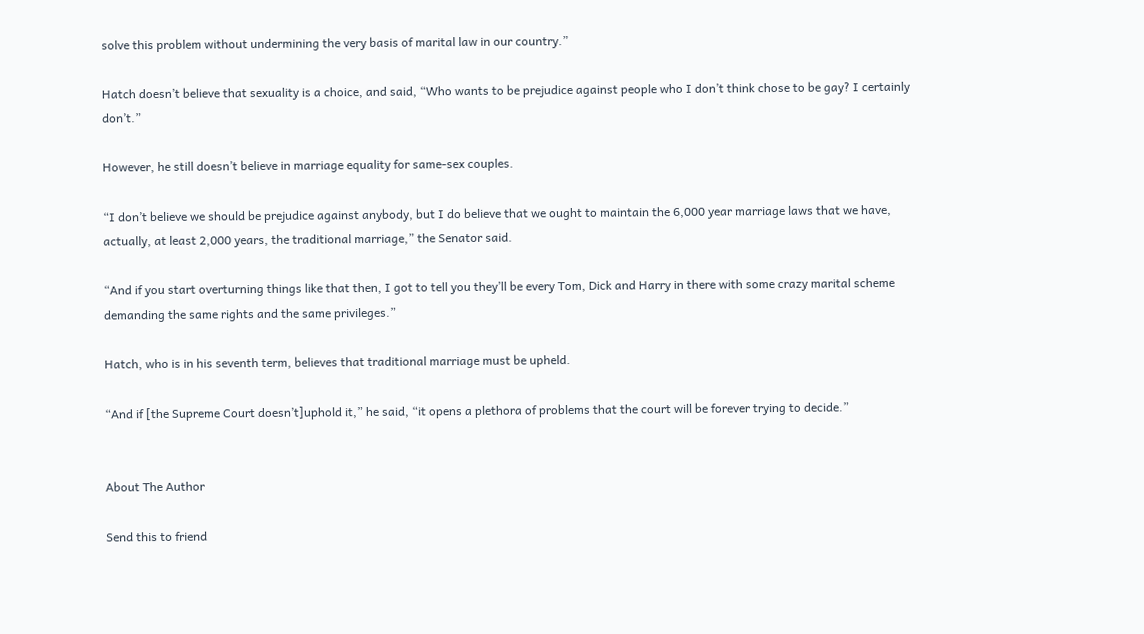solve this problem without undermining the very basis of marital law in our country.”

Hatch doesn’t believe that sexuality is a choice, and said, “Who wants to be prejudice against people who I don’t think chose to be gay? I certainly don’t.”

However, he still doesn’t believe in marriage equality for same-sex couples.

“I don’t believe we should be prejudice against anybody, but I do believe that we ought to maintain the 6,000 year marriage laws that we have, actually, at least 2,000 years, the traditional marriage,” the Senator said.

“And if you start overturning things like that then, I got to tell you they’ll be every Tom, Dick and Harry in there with some crazy marital scheme demanding the same rights and the same privileges.”

Hatch, who is in his seventh term, believes that traditional marriage must be upheld.

“And if [the Supreme Court doesn’t]uphold it,” he said, “it opens a plethora of problems that the court will be forever trying to decide.”


About The Author

Send this to friend